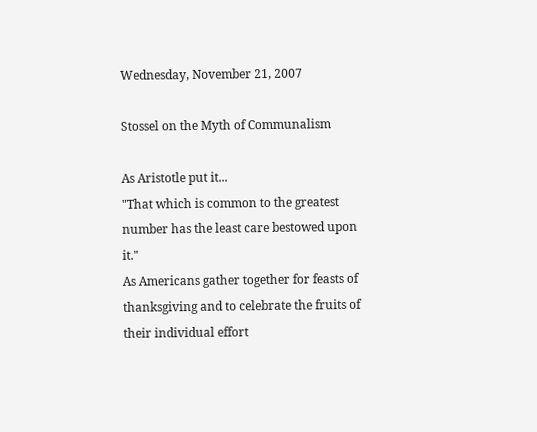Wednesday, November 21, 2007

Stossel on the Myth of Communalism

As Aristotle put it...
"That which is common to the greatest number has the least care bestowed upon it."
As Americans gather together for feasts of thanksgiving and to celebrate the fruits of their individual effort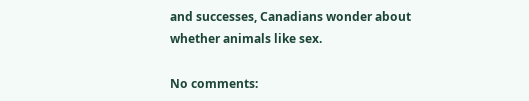and successes, Canadians wonder about whether animals like sex.

No comments: